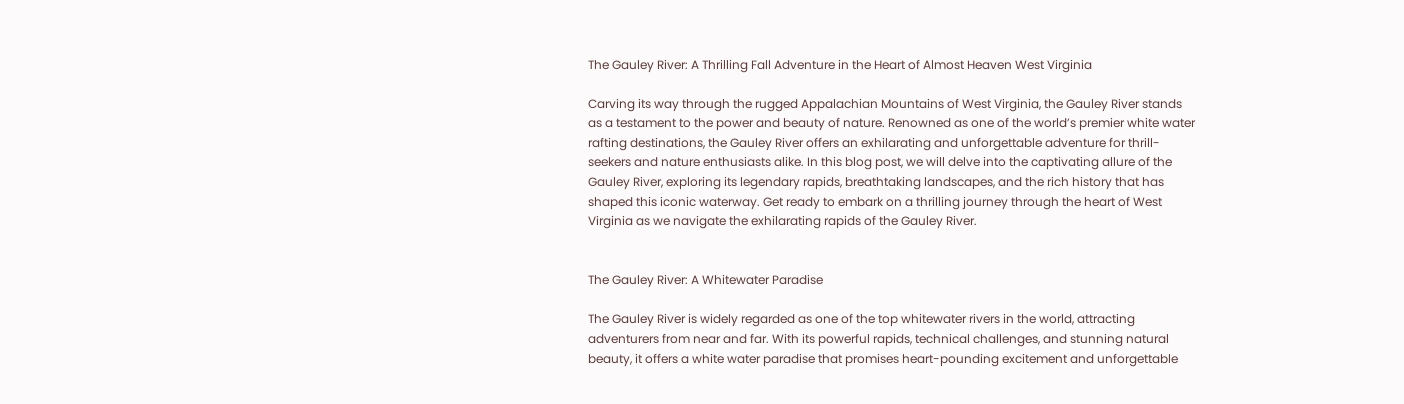The Gauley River: A Thrilling Fall Adventure in the Heart of Almost Heaven West Virginia

Carving its way through the rugged Appalachian Mountains of West Virginia, the Gauley River stands as a testament to the power and beauty of nature. Renowned as one of the world’s premier white water rafting destinations, the Gauley River offers an exhilarating and unforgettable adventure for thrill-seekers and nature enthusiasts alike. In this blog post, we will delve into the captivating allure of the Gauley River, exploring its legendary rapids, breathtaking landscapes, and the rich history that has shaped this iconic waterway. Get ready to embark on a thrilling journey through the heart of West Virginia as we navigate the exhilarating rapids of the Gauley River.


The Gauley River: A Whitewater Paradise

The Gauley River is widely regarded as one of the top whitewater rivers in the world, attracting adventurers from near and far. With its powerful rapids, technical challenges, and stunning natural beauty, it offers a white water paradise that promises heart-pounding excitement and unforgettable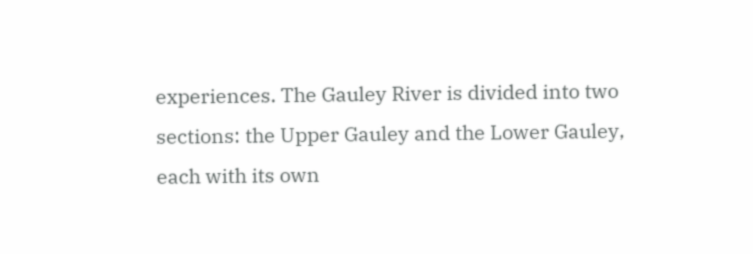experiences. The Gauley River is divided into two sections: the Upper Gauley and the Lower Gauley, each with its own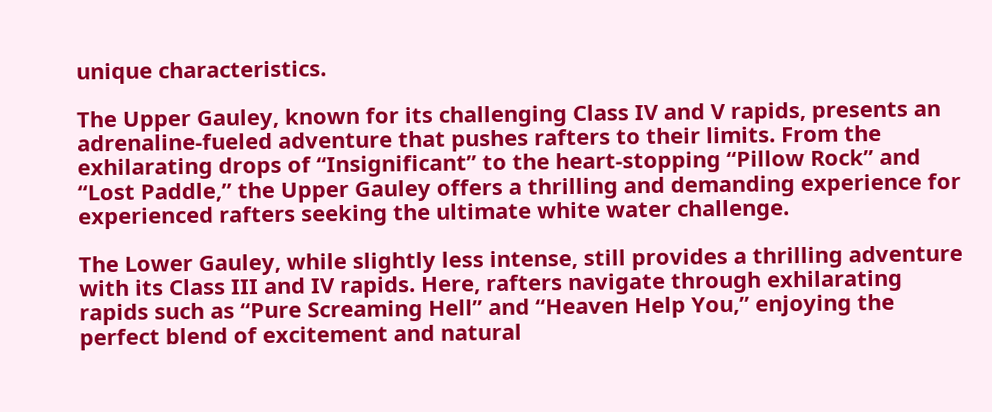unique characteristics.

The Upper Gauley, known for its challenging Class IV and V rapids, presents an adrenaline-fueled adventure that pushes rafters to their limits. From the exhilarating drops of “Insignificant” to the heart-stopping “Pillow Rock” and “Lost Paddle,” the Upper Gauley offers a thrilling and demanding experience for experienced rafters seeking the ultimate white water challenge.

The Lower Gauley, while slightly less intense, still provides a thrilling adventure with its Class III and IV rapids. Here, rafters navigate through exhilarating rapids such as “Pure Screaming Hell” and “Heaven Help You,” enjoying the perfect blend of excitement and natural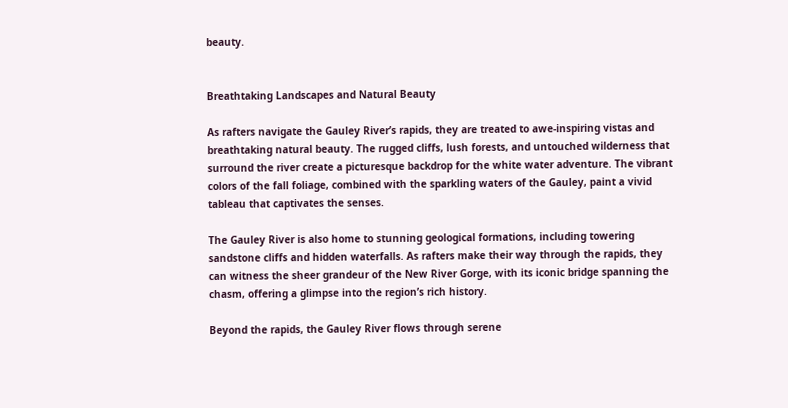beauty.


Breathtaking Landscapes and Natural Beauty

As rafters navigate the Gauley River’s rapids, they are treated to awe-inspiring vistas and breathtaking natural beauty. The rugged cliffs, lush forests, and untouched wilderness that surround the river create a picturesque backdrop for the white water adventure. The vibrant colors of the fall foliage, combined with the sparkling waters of the Gauley, paint a vivid tableau that captivates the senses.

The Gauley River is also home to stunning geological formations, including towering sandstone cliffs and hidden waterfalls. As rafters make their way through the rapids, they can witness the sheer grandeur of the New River Gorge, with its iconic bridge spanning the chasm, offering a glimpse into the region’s rich history.

Beyond the rapids, the Gauley River flows through serene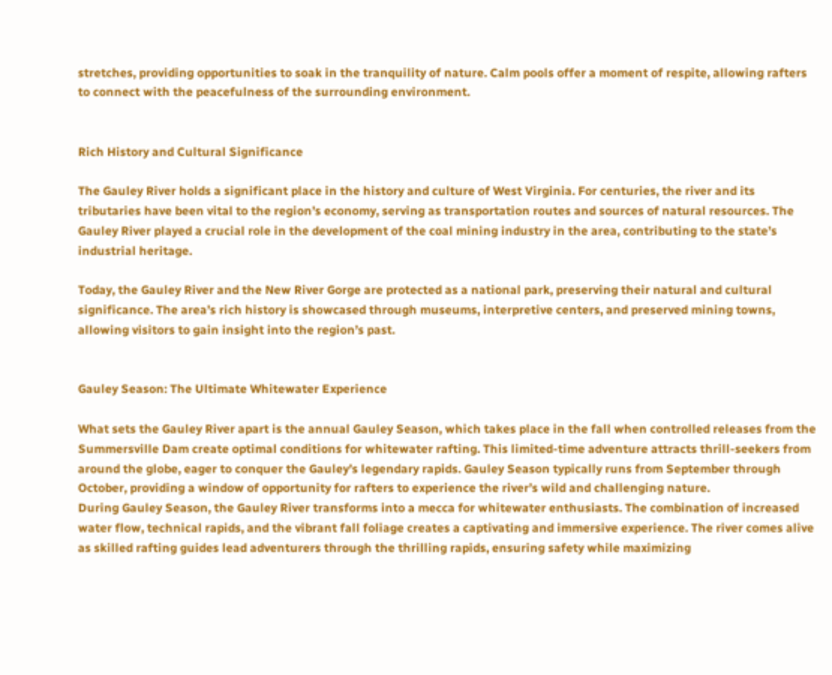stretches, providing opportunities to soak in the tranquility of nature. Calm pools offer a moment of respite, allowing rafters to connect with the peacefulness of the surrounding environment.


Rich History and Cultural Significance

The Gauley River holds a significant place in the history and culture of West Virginia. For centuries, the river and its tributaries have been vital to the region’s economy, serving as transportation routes and sources of natural resources. The Gauley River played a crucial role in the development of the coal mining industry in the area, contributing to the state’s industrial heritage.

Today, the Gauley River and the New River Gorge are protected as a national park, preserving their natural and cultural significance. The area’s rich history is showcased through museums, interpretive centers, and preserved mining towns, allowing visitors to gain insight into the region’s past.


Gauley Season: The Ultimate Whitewater Experience

What sets the Gauley River apart is the annual Gauley Season, which takes place in the fall when controlled releases from the Summersville Dam create optimal conditions for whitewater rafting. This limited-time adventure attracts thrill-seekers from around the globe, eager to conquer the Gauley’s legendary rapids. Gauley Season typically runs from September through October, providing a window of opportunity for rafters to experience the river’s wild and challenging nature.
During Gauley Season, the Gauley River transforms into a mecca for whitewater enthusiasts. The combination of increased water flow, technical rapids, and the vibrant fall foliage creates a captivating and immersive experience. The river comes alive as skilled rafting guides lead adventurers through the thrilling rapids, ensuring safety while maximizing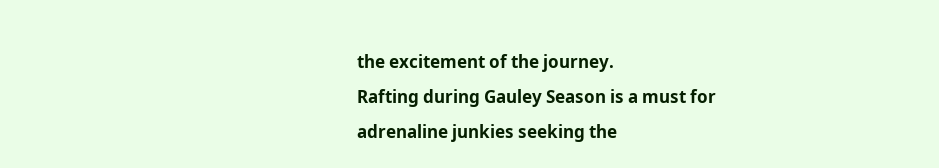the excitement of the journey.
Rafting during Gauley Season is a must for adrenaline junkies seeking the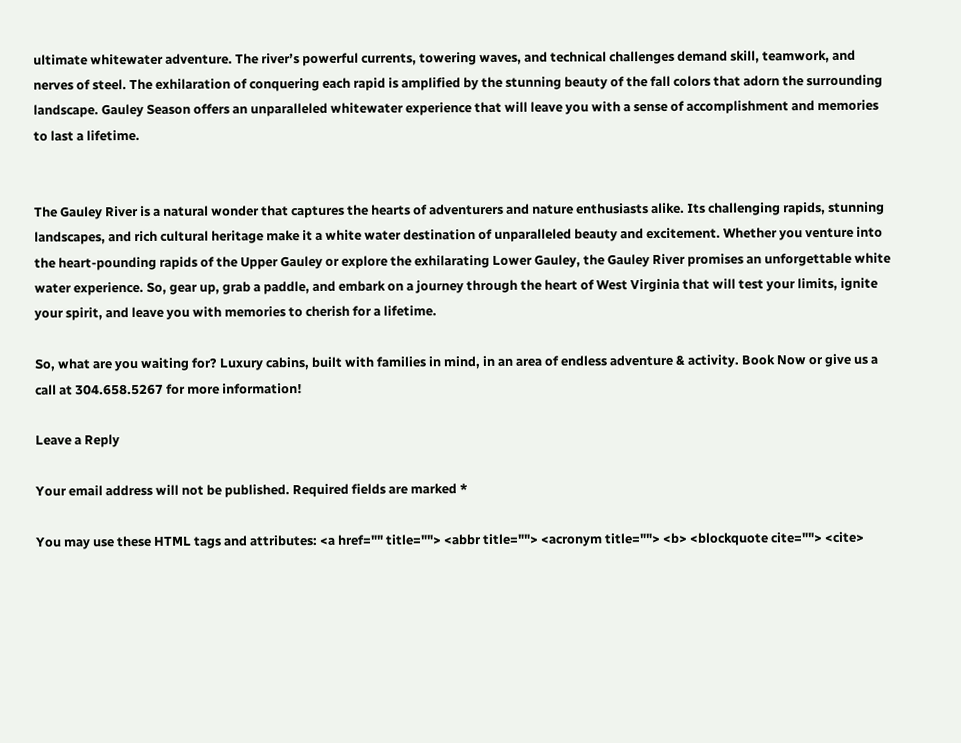ultimate whitewater adventure. The river’s powerful currents, towering waves, and technical challenges demand skill, teamwork, and nerves of steel. The exhilaration of conquering each rapid is amplified by the stunning beauty of the fall colors that adorn the surrounding landscape. Gauley Season offers an unparalleled whitewater experience that will leave you with a sense of accomplishment and memories to last a lifetime.


The Gauley River is a natural wonder that captures the hearts of adventurers and nature enthusiasts alike. Its challenging rapids, stunning landscapes, and rich cultural heritage make it a white water destination of unparalleled beauty and excitement. Whether you venture into the heart-pounding rapids of the Upper Gauley or explore the exhilarating Lower Gauley, the Gauley River promises an unforgettable white water experience. So, gear up, grab a paddle, and embark on a journey through the heart of West Virginia that will test your limits, ignite your spirit, and leave you with memories to cherish for a lifetime.

So, what are you waiting for? Luxury cabins, built with families in mind, in an area of endless adventure & activity. Book Now or give us a call at 304.658.5267 for more information!

Leave a Reply

Your email address will not be published. Required fields are marked *

You may use these HTML tags and attributes: <a href="" title=""> <abbr title=""> <acronym title=""> <b> <blockquote cite=""> <cite>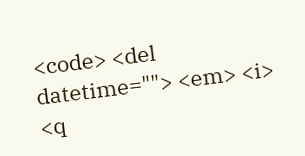<code> <del datetime=""> <em> <i> <q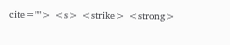cite=""> <s> <strike> <strong>